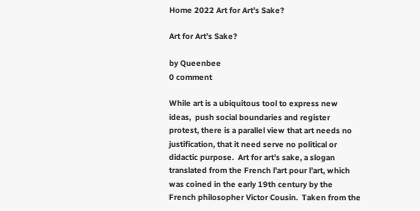Home 2022 Art for Art’s Sake?

Art for Art’s Sake?

by Queenbee
0 comment

While art is a ubiquitous tool to express new ideas,  push social boundaries and register protest, there is a parallel view that art needs no justification, that it need serve no political or didactic purpose.  Art for art’s sake, a slogan translated from the French l’art pour l’art, which was coined in the early 19th century by the French philosopher Victor Cousin.  Taken from the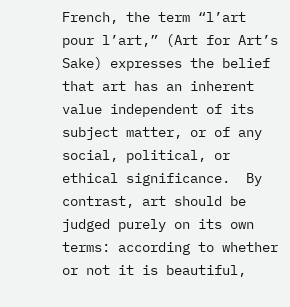French, the term “l’art pour l’art,” (Art for Art’s Sake) expresses the belief that art has an inherent value independent of its subject matter, or of any social, political, or ethical significance.  By contrast, art should be judged purely on its own terms: according to whether or not it is beautiful,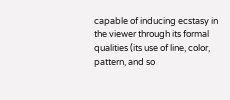capable of inducing ecstasy in the viewer through its formal qualities (its use of line, color, pattern, and so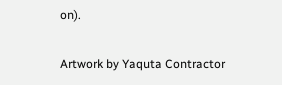on).

Artwork by Yaquta Contractor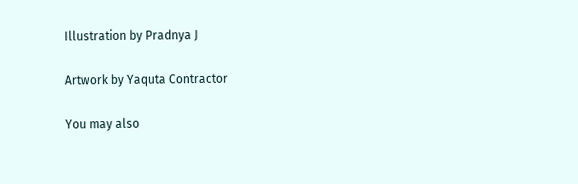Illustration by Pradnya J

Artwork by Yaquta Contractor

You may also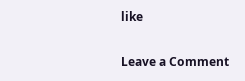like

Leave a Comment